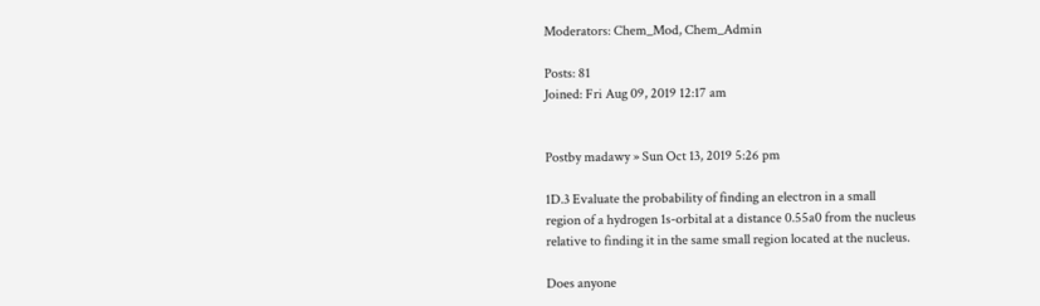Moderators: Chem_Mod, Chem_Admin

Posts: 81
Joined: Fri Aug 09, 2019 12:17 am


Postby madawy » Sun Oct 13, 2019 5:26 pm

1D.3 Evaluate the probability of finding an electron in a small
region of a hydrogen 1s-orbital at a distance 0.55a0 from the nucleus
relative to finding it in the same small region located at the nucleus.

Does anyone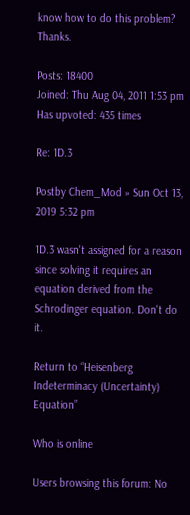know how to do this problem? Thanks.

Posts: 18400
Joined: Thu Aug 04, 2011 1:53 pm
Has upvoted: 435 times

Re: 1D.3

Postby Chem_Mod » Sun Oct 13, 2019 5:32 pm

1D.3 wasn't assigned for a reason since solving it requires an equation derived from the Schrodinger equation. Don't do it.

Return to “Heisenberg Indeterminacy (Uncertainty) Equation”

Who is online

Users browsing this forum: No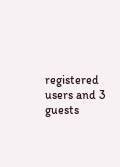registered users and 3 guests